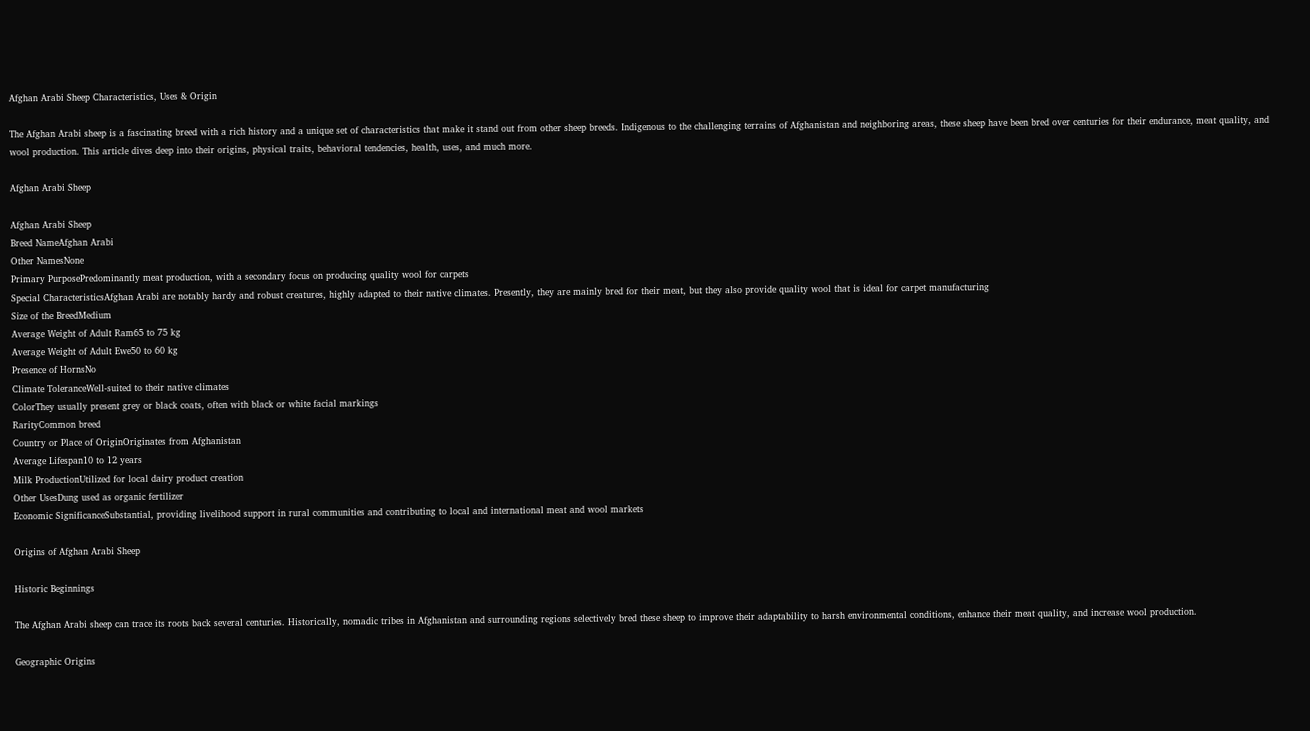Afghan Arabi Sheep Characteristics, Uses & Origin

The Afghan Arabi sheep is a fascinating breed with a rich history and a unique set of characteristics that make it stand out from other sheep breeds. Indigenous to the challenging terrains of Afghanistan and neighboring areas, these sheep have been bred over centuries for their endurance, meat quality, and wool production. This article dives deep into their origins, physical traits, behavioral tendencies, health, uses, and much more.

Afghan Arabi Sheep

Afghan Arabi Sheep
Breed NameAfghan Arabi
Other NamesNone
Primary PurposePredominantly meat production, with a secondary focus on producing quality wool for carpets
Special CharacteristicsAfghan Arabi are notably hardy and robust creatures, highly adapted to their native climates. Presently, they are mainly bred for their meat, but they also provide quality wool that is ideal for carpet manufacturing
Size of the BreedMedium
Average Weight of Adult Ram65 to 75 kg
Average Weight of Adult Ewe50 to 60 kg
Presence of HornsNo
Climate ToleranceWell-suited to their native climates
ColorThey usually present grey or black coats, often with black or white facial markings
RarityCommon breed
Country or Place of OriginOriginates from Afghanistan
Average Lifespan10 to 12 years
Milk ProductionUtilized for local dairy product creation
Other UsesDung used as organic fertilizer
Economic SignificanceSubstantial, providing livelihood support in rural communities and contributing to local and international meat and wool markets

Origins of Afghan Arabi Sheep

Historic Beginnings

The Afghan Arabi sheep can trace its roots back several centuries. Historically, nomadic tribes in Afghanistan and surrounding regions selectively bred these sheep to improve their adaptability to harsh environmental conditions, enhance their meat quality, and increase wool production.

Geographic Origins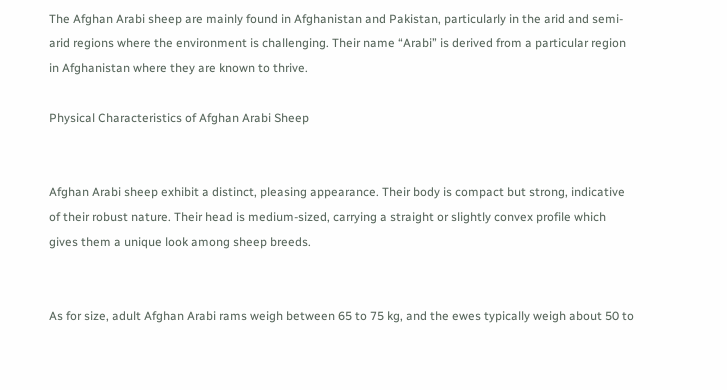The Afghan Arabi sheep are mainly found in Afghanistan and Pakistan, particularly in the arid and semi-arid regions where the environment is challenging. Their name “Arabi” is derived from a particular region in Afghanistan where they are known to thrive.

Physical Characteristics of Afghan Arabi Sheep


Afghan Arabi sheep exhibit a distinct, pleasing appearance. Their body is compact but strong, indicative of their robust nature. Their head is medium-sized, carrying a straight or slightly convex profile which gives them a unique look among sheep breeds.


As for size, adult Afghan Arabi rams weigh between 65 to 75 kg, and the ewes typically weigh about 50 to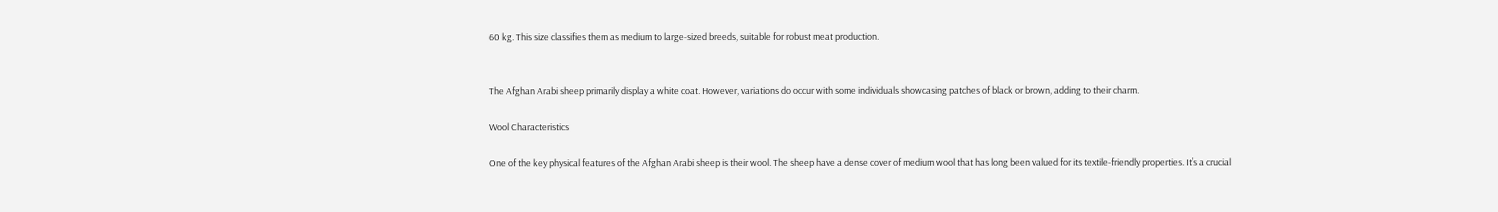60 kg. This size classifies them as medium to large-sized breeds, suitable for robust meat production.


The Afghan Arabi sheep primarily display a white coat. However, variations do occur with some individuals showcasing patches of black or brown, adding to their charm.

Wool Characteristics

One of the key physical features of the Afghan Arabi sheep is their wool. The sheep have a dense cover of medium wool that has long been valued for its textile-friendly properties. It’s a crucial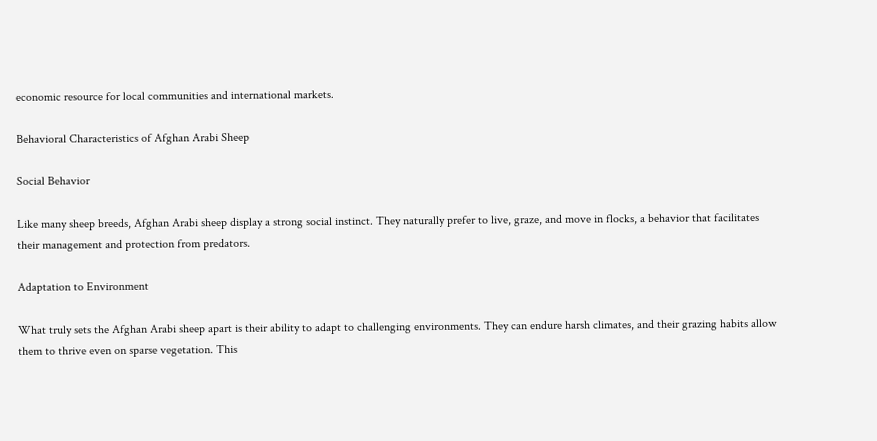economic resource for local communities and international markets.

Behavioral Characteristics of Afghan Arabi Sheep

Social Behavior

Like many sheep breeds, Afghan Arabi sheep display a strong social instinct. They naturally prefer to live, graze, and move in flocks, a behavior that facilitates their management and protection from predators.

Adaptation to Environment

What truly sets the Afghan Arabi sheep apart is their ability to adapt to challenging environments. They can endure harsh climates, and their grazing habits allow them to thrive even on sparse vegetation. This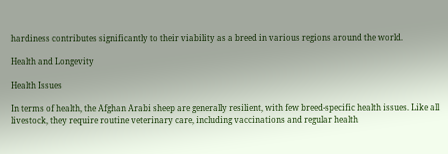hardiness contributes significantly to their viability as a breed in various regions around the world.

Health and Longevity

Health Issues

In terms of health, the Afghan Arabi sheep are generally resilient, with few breed-specific health issues. Like all livestock, they require routine veterinary care, including vaccinations and regular health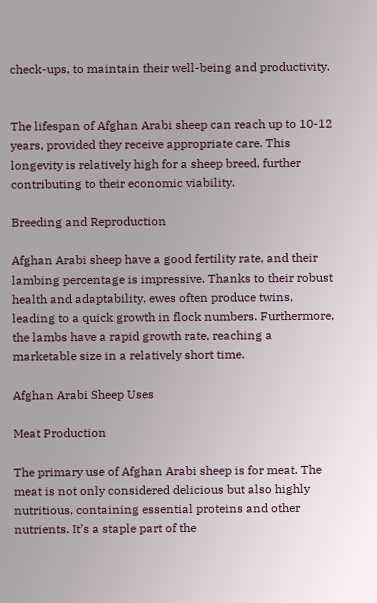check-ups, to maintain their well-being and productivity.


The lifespan of Afghan Arabi sheep can reach up to 10-12 years, provided they receive appropriate care. This longevity is relatively high for a sheep breed, further contributing to their economic viability.

Breeding and Reproduction

Afghan Arabi sheep have a good fertility rate, and their lambing percentage is impressive. Thanks to their robust health and adaptability, ewes often produce twins, leading to a quick growth in flock numbers. Furthermore, the lambs have a rapid growth rate, reaching a marketable size in a relatively short time.

Afghan Arabi Sheep Uses

Meat Production

The primary use of Afghan Arabi sheep is for meat. The meat is not only considered delicious but also highly nutritious, containing essential proteins and other nutrients. It’s a staple part of the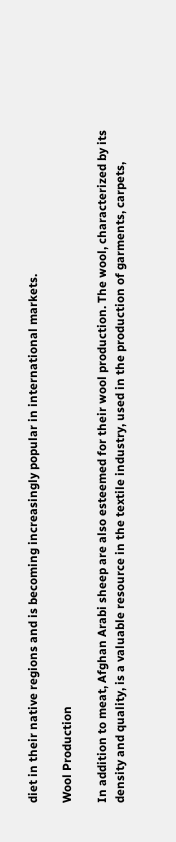diet in their native regions and is becoming increasingly popular in international markets.

Wool Production

In addition to meat, Afghan Arabi sheep are also esteemed for their wool production. The wool, characterized by its density and quality, is a valuable resource in the textile industry, used in the production of garments, carpets,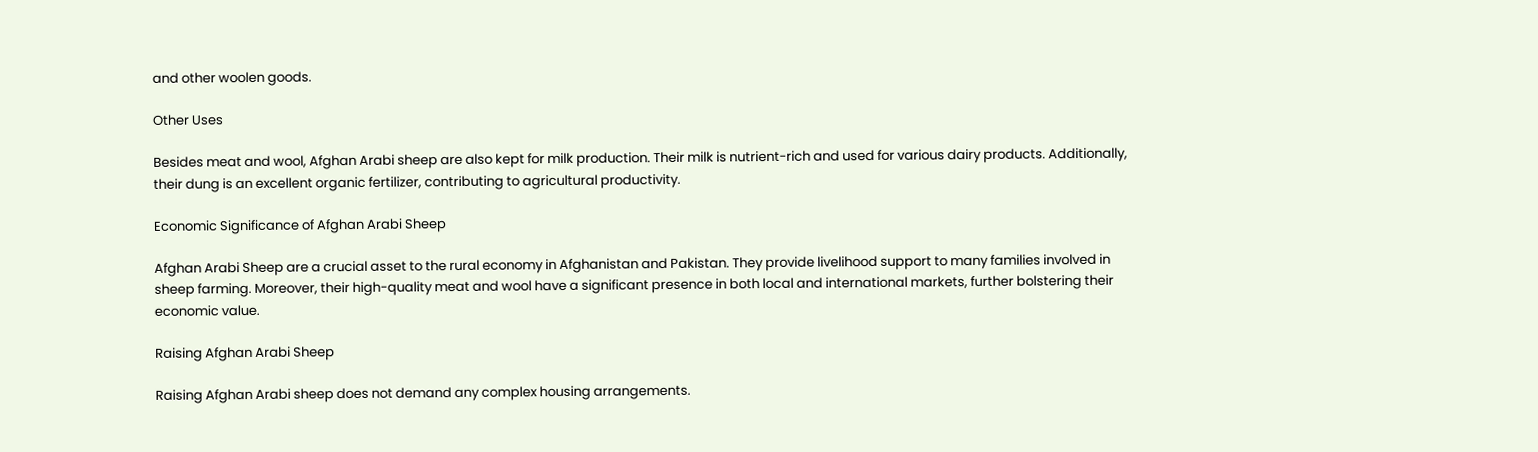and other woolen goods.

Other Uses

Besides meat and wool, Afghan Arabi sheep are also kept for milk production. Their milk is nutrient-rich and used for various dairy products. Additionally, their dung is an excellent organic fertilizer, contributing to agricultural productivity.

Economic Significance of Afghan Arabi Sheep

Afghan Arabi Sheep are a crucial asset to the rural economy in Afghanistan and Pakistan. They provide livelihood support to many families involved in sheep farming. Moreover, their high-quality meat and wool have a significant presence in both local and international markets, further bolstering their economic value.

Raising Afghan Arabi Sheep

Raising Afghan Arabi sheep does not demand any complex housing arrangements.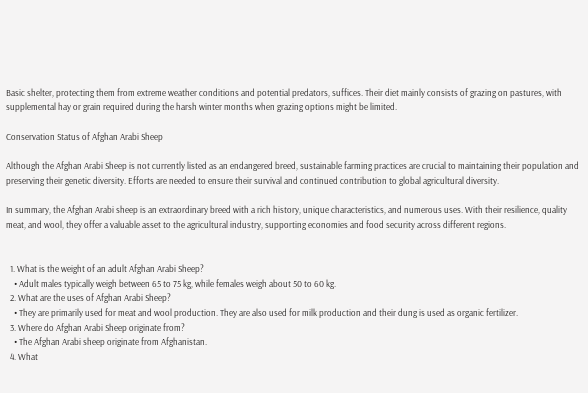Basic shelter, protecting them from extreme weather conditions and potential predators, suffices. Their diet mainly consists of grazing on pastures, with supplemental hay or grain required during the harsh winter months when grazing options might be limited.

Conservation Status of Afghan Arabi Sheep

Although the Afghan Arabi Sheep is not currently listed as an endangered breed, sustainable farming practices are crucial to maintaining their population and preserving their genetic diversity. Efforts are needed to ensure their survival and continued contribution to global agricultural diversity.

In summary, the Afghan Arabi sheep is an extraordinary breed with a rich history, unique characteristics, and numerous uses. With their resilience, quality meat, and wool, they offer a valuable asset to the agricultural industry, supporting economies and food security across different regions.


  1. What is the weight of an adult Afghan Arabi Sheep?
    • Adult males typically weigh between 65 to 75 kg, while females weigh about 50 to 60 kg.
  2. What are the uses of Afghan Arabi Sheep?
    • They are primarily used for meat and wool production. They are also used for milk production and their dung is used as organic fertilizer.
  3. Where do Afghan Arabi Sheep originate from?
    • The Afghan Arabi sheep originate from Afghanistan.
  4. What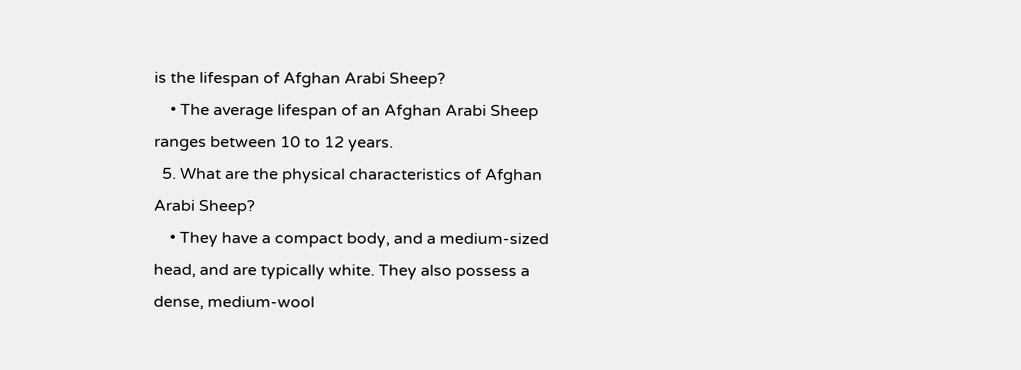is the lifespan of Afghan Arabi Sheep?
    • The average lifespan of an Afghan Arabi Sheep ranges between 10 to 12 years.
  5. What are the physical characteristics of Afghan Arabi Sheep?
    • They have a compact body, and a medium-sized head, and are typically white. They also possess a dense, medium-wool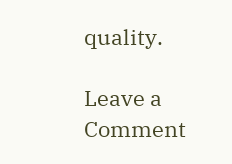quality.

Leave a Comment